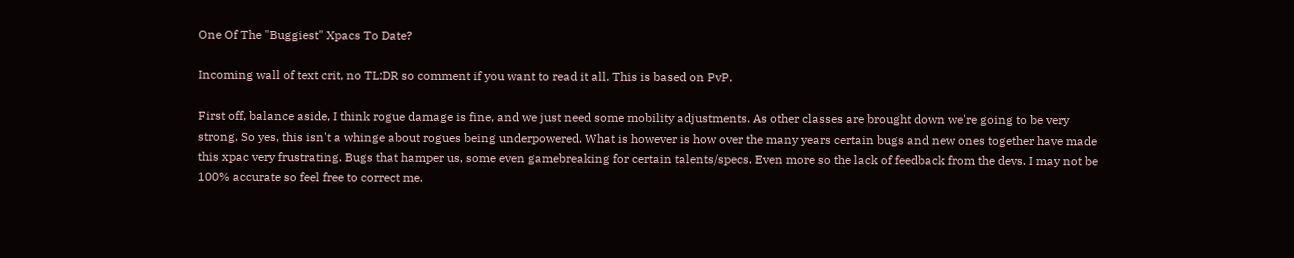One Of The "Buggiest" Xpacs To Date?

Incoming wall of text crit, no TL:DR so comment if you want to read it all. This is based on PvP.

First off, balance aside, I think rogue damage is fine, and we just need some mobility adjustments. As other classes are brought down we're going to be very strong. So yes, this isn't a whinge about rogues being underpowered. What is however is how over the many years certain bugs and new ones together have made this xpac very frustrating. Bugs that hamper us, some even gamebreaking for certain talents/specs. Even more so the lack of feedback from the devs. I may not be 100% accurate so feel free to correct me.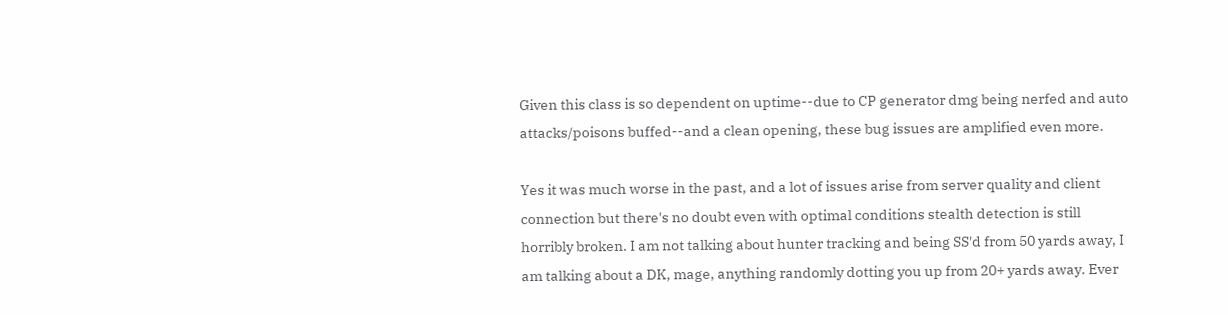Given this class is so dependent on uptime--due to CP generator dmg being nerfed and auto attacks/poisons buffed--and a clean opening, these bug issues are amplified even more.

Yes it was much worse in the past, and a lot of issues arise from server quality and client connection but there's no doubt even with optimal conditions stealth detection is still horribly broken. I am not talking about hunter tracking and being SS'd from 50 yards away, I am talking about a DK, mage, anything randomly dotting you up from 20+ yards away. Ever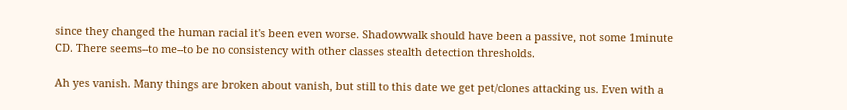since they changed the human racial it's been even worse. Shadowwalk should have been a passive, not some 1minute CD. There seems--to me--to be no consistency with other classes stealth detection thresholds.

Ah yes vanish. Many things are broken about vanish, but still to this date we get pet/clones attacking us. Even with a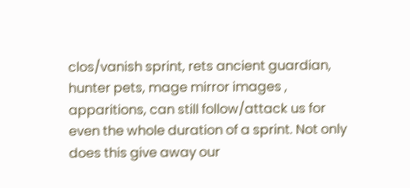clos/vanish sprint, rets ancient guardian, hunter pets, mage mirror images , apparitions, can still follow/attack us for even the whole duration of a sprint. Not only does this give away our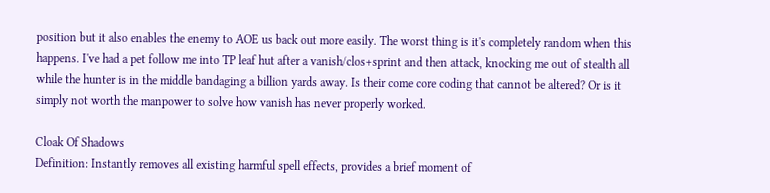position but it also enables the enemy to AOE us back out more easily. The worst thing is it's completely random when this happens. I've had a pet follow me into TP leaf hut after a vanish/clos+sprint and then attack, knocking me out of stealth all while the hunter is in the middle bandaging a billion yards away. Is their come core coding that cannot be altered? Or is it simply not worth the manpower to solve how vanish has never properly worked.

Cloak Of Shadows
Definition: Instantly removes all existing harmful spell effects, provides a brief moment of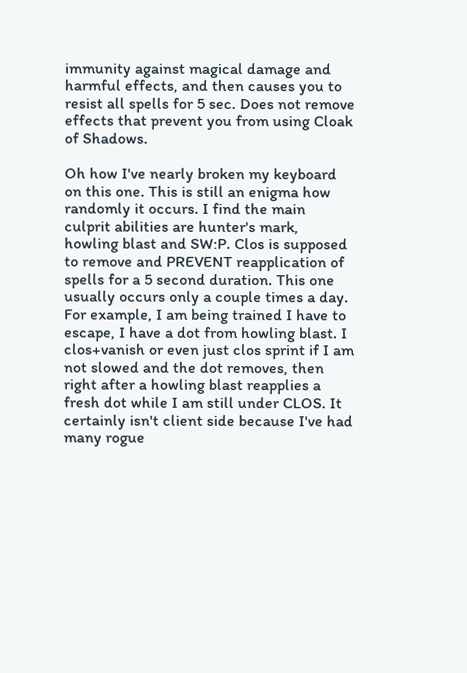immunity against magical damage and harmful effects, and then causes you to resist all spells for 5 sec. Does not remove effects that prevent you from using Cloak of Shadows.

Oh how I've nearly broken my keyboard on this one. This is still an enigma how randomly it occurs. I find the main culprit abilities are hunter's mark, howling blast and SW:P. Clos is supposed to remove and PREVENT reapplication of spells for a 5 second duration. This one usually occurs only a couple times a day. For example, I am being trained I have to escape, I have a dot from howling blast. I clos+vanish or even just clos sprint if I am not slowed and the dot removes, then right after a howling blast reapplies a fresh dot while I am still under CLOS. It certainly isn't client side because I've had many rogue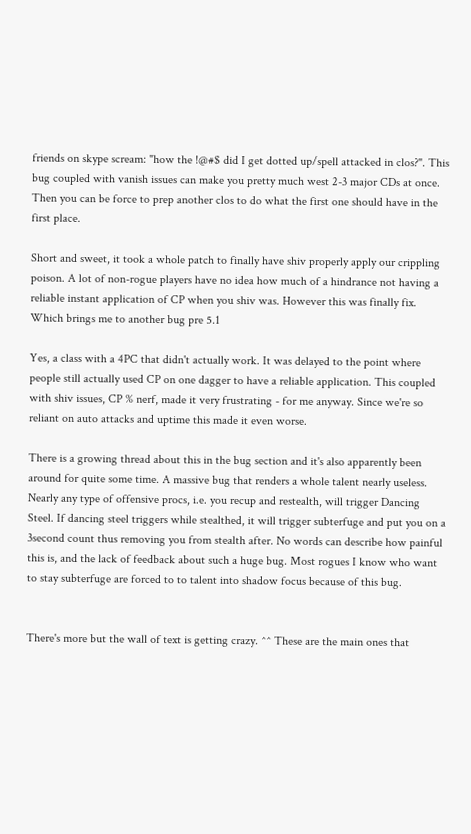friends on skype scream: "how the !@#$ did I get dotted up/spell attacked in clos?". This bug coupled with vanish issues can make you pretty much west 2-3 major CDs at once. Then you can be force to prep another clos to do what the first one should have in the first place.

Short and sweet, it took a whole patch to finally have shiv properly apply our crippling poison. A lot of non-rogue players have no idea how much of a hindrance not having a reliable instant application of CP when you shiv was. However this was finally fix. Which brings me to another bug pre 5.1

Yes, a class with a 4PC that didn't actually work. It was delayed to the point where people still actually used CP on one dagger to have a reliable application. This coupled with shiv issues, CP % nerf, made it very frustrating - for me anyway. Since we're so reliant on auto attacks and uptime this made it even worse.

There is a growing thread about this in the bug section and it's also apparently been around for quite some time. A massive bug that renders a whole talent nearly useless. Nearly any type of offensive procs, i.e. you recup and restealth, will trigger Dancing Steel. If dancing steel triggers while stealthed, it will trigger subterfuge and put you on a 3second count thus removing you from stealth after. No words can describe how painful this is, and the lack of feedback about such a huge bug. Most rogues I know who want to stay subterfuge are forced to to talent into shadow focus because of this bug.


There's more but the wall of text is getting crazy. ^^ These are the main ones that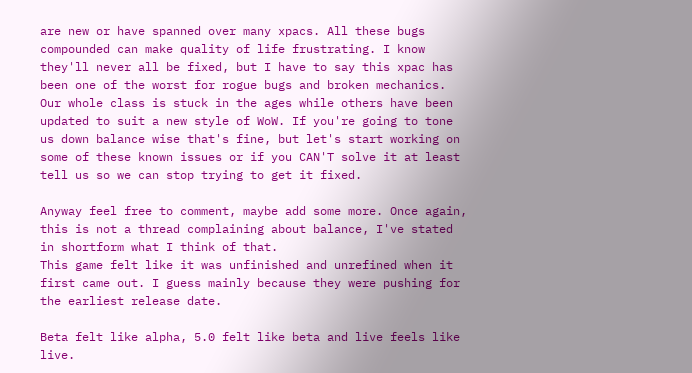are new or have spanned over many xpacs. All these bugs compounded can make quality of life frustrating. I know they'll never all be fixed, but I have to say this xpac has been one of the worst for rogue bugs and broken mechanics. Our whole class is stuck in the ages while others have been updated to suit a new style of WoW. If you're going to tone us down balance wise that's fine, but let's start working on some of these known issues or if you CAN'T solve it at least tell us so we can stop trying to get it fixed.

Anyway feel free to comment, maybe add some more. Once again, this is not a thread complaining about balance, I've stated in shortform what I think of that.
This game felt like it was unfinished and unrefined when it first came out. I guess mainly because they were pushing for the earliest release date.

Beta felt like alpha, 5.0 felt like beta and live feels like live.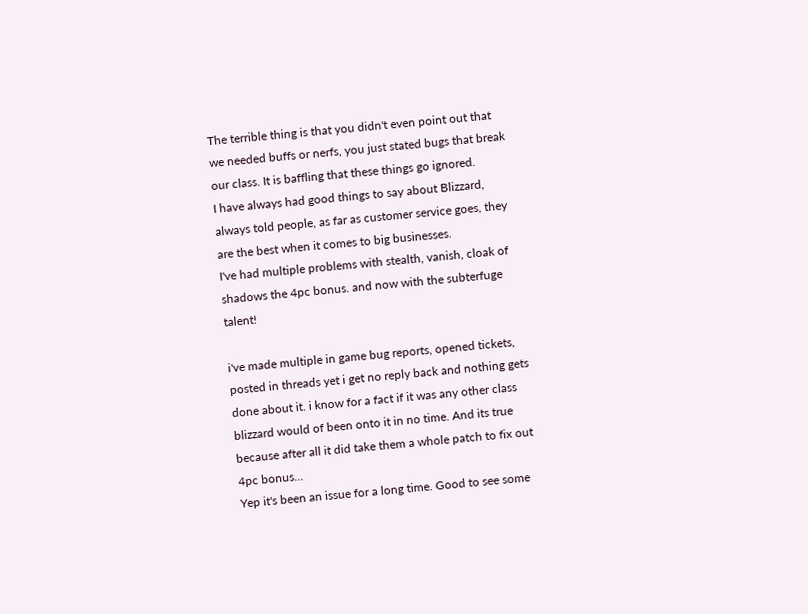The terrible thing is that you didn't even point out that we needed buffs or nerfs, you just stated bugs that break our class. It is baffling that these things go ignored.
I have always had good things to say about Blizzard, always told people, as far as customer service goes, they are the best when it comes to big businesses.
I've had multiple problems with stealth, vanish, cloak of shadows the 4pc bonus. and now with the subterfuge talent!

i've made multiple in game bug reports, opened tickets, posted in threads yet i get no reply back and nothing gets done about it. i know for a fact if it was any other class blizzard would of been onto it in no time. And its true because after all it did take them a whole patch to fix out 4pc bonus...
Yep it's been an issue for a long time. Good to see some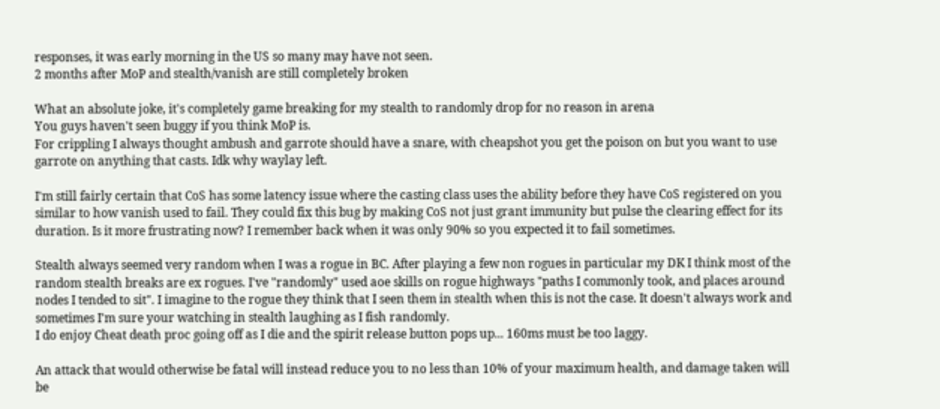responses, it was early morning in the US so many may have not seen.
2 months after MoP and stealth/vanish are still completely broken

What an absolute joke, it's completely game breaking for my stealth to randomly drop for no reason in arena
You guys haven't seen buggy if you think MoP is.
For crippling I always thought ambush and garrote should have a snare, with cheapshot you get the poison on but you want to use garrote on anything that casts. Idk why waylay left.

I'm still fairly certain that CoS has some latency issue where the casting class uses the ability before they have CoS registered on you similar to how vanish used to fail. They could fix this bug by making CoS not just grant immunity but pulse the clearing effect for its duration. Is it more frustrating now? I remember back when it was only 90% so you expected it to fail sometimes.

Stealth always seemed very random when I was a rogue in BC. After playing a few non rogues in particular my DK I think most of the random stealth breaks are ex rogues. I've "randomly" used aoe skills on rogue highways "paths I commonly took, and places around nodes I tended to sit". I imagine to the rogue they think that I seen them in stealth when this is not the case. It doesn't always work and sometimes I'm sure your watching in stealth laughing as I fish randomly.
I do enjoy Cheat death proc going off as I die and the spirit release button pops up... 160ms must be too laggy.

An attack that would otherwise be fatal will instead reduce you to no less than 10% of your maximum health, and damage taken will be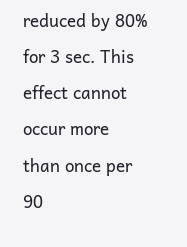reduced by 80% for 3 sec. This effect cannot occur more than once per 90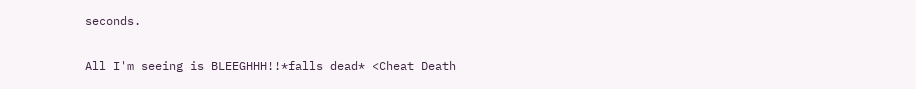seconds.

All I'm seeing is BLEEGHHH!!*falls dead* <Cheat Death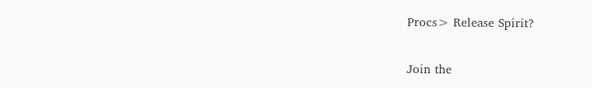Procs> Release Spirit?

Join the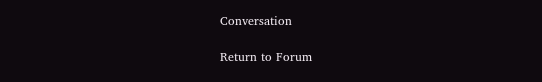Conversation

Return to Forum